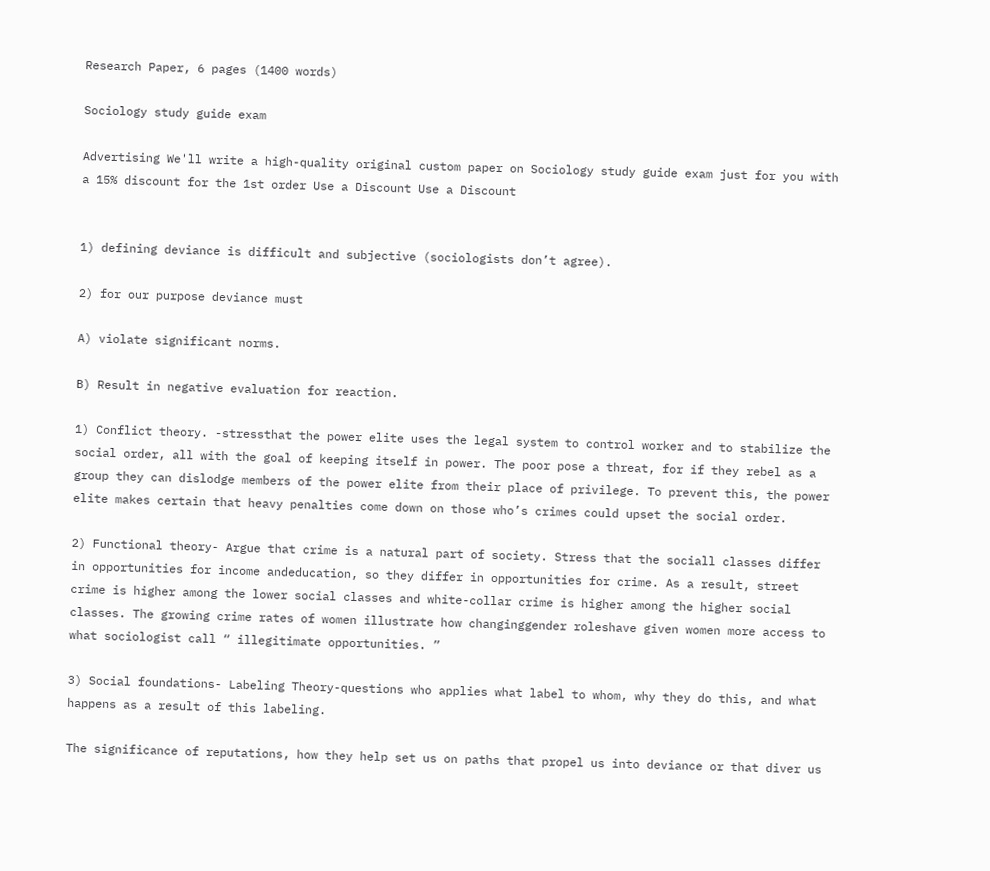Research Paper, 6 pages (1400 words)

Sociology study guide exam

Advertising We'll write a high-quality original custom paper on Sociology study guide exam just for you with a 15% discount for the 1st order Use a Discount Use a Discount


1) defining deviance is difficult and subjective (sociologists don’t agree).

2) for our purpose deviance must

A) violate significant norms.

B) Result in negative evaluation for reaction.

1) Conflict theory. -stressthat the power elite uses the legal system to control worker and to stabilize the social order, all with the goal of keeping itself in power. The poor pose a threat, for if they rebel as a group they can dislodge members of the power elite from their place of privilege. To prevent this, the power elite makes certain that heavy penalties come down on those who’s crimes could upset the social order.

2) Functional theory- Argue that crime is a natural part of society. Stress that the sociall classes differ in opportunities for income andeducation, so they differ in opportunities for crime. As a result, street crime is higher among the lower social classes and white-collar crime is higher among the higher social classes. The growing crime rates of women illustrate how changinggender roleshave given women more access to what sociologist call “ illegitimate opportunities. ”

3) Social foundations- Labeling Theory-questions who applies what label to whom, why they do this, and what happens as a result of this labeling.

The significance of reputations, how they help set us on paths that propel us into deviance or that diver us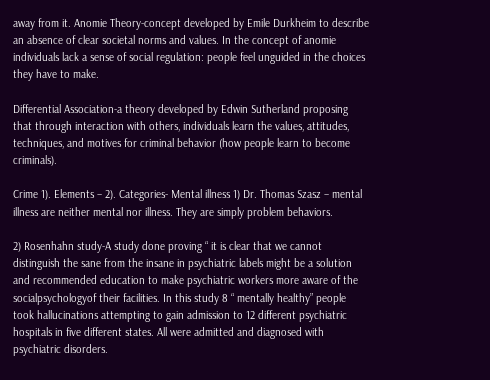away from it. Anomie Theory-concept developed by Emile Durkheim to describe an absence of clear societal norms and values. In the concept of anomie individuals lack a sense of social regulation: people feel unguided in the choices they have to make.

Differential Association-a theory developed by Edwin Sutherland proposing that through interaction with others, individuals learn the values, attitudes, techniques, and motives for criminal behavior (how people learn to become criminals).

Crime 1). Elements – 2). Categories- Mental illness 1) Dr. Thomas Szasz – mental illness are neither mental nor illness. They are simply problem behaviors.

2) Rosenhahn study-A study done proving “ it is clear that we cannot distinguish the sane from the insane in psychiatric labels might be a solution and recommended education to make psychiatric workers more aware of the socialpsychologyof their facilities. In this study 8 “ mentally healthy” people took hallucinations attempting to gain admission to 12 different psychiatric hospitals in five different states. All were admitted and diagnosed with psychiatric disorders.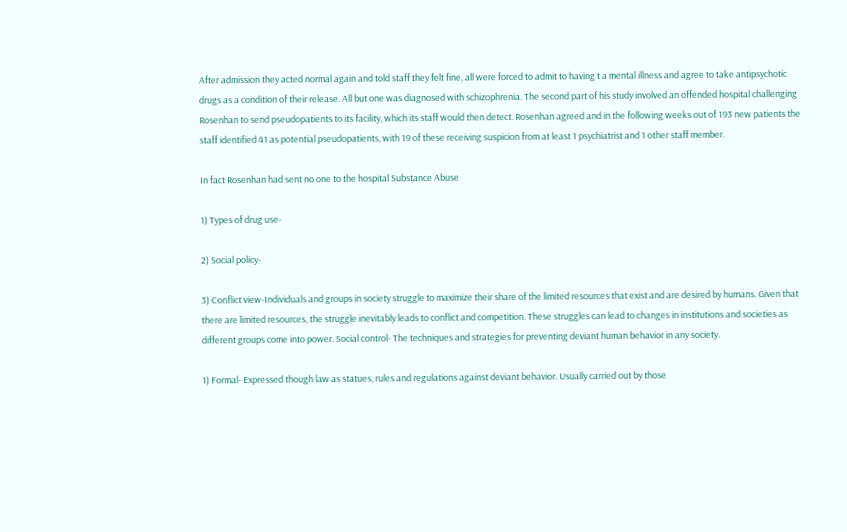After admission they acted normal again and told staff they felt fine, all were forced to admit to having t a mental illness and agree to take antipsychotic drugs as a condition of their release. All but one was diagnosed with schizophrenia. The second part of his study involved an offended hospital challenging Rosenhan to send pseudopatients to its facility, which its staff would then detect. Rosenhan agreed and in the following weeks out of 193 new patients the staff identified 41 as potential pseudopatients, with 19 of these receiving suspicion from at least 1 psychiatrist and 1 other staff member.

In fact Rosenhan had sent no one to the hospital Substance Abuse

1) Types of drug use-

2) Social policy-

3) Conflict view-Individuals and groups in society struggle to maximize their share of the limited resources that exist and are desired by humans. Given that there are limited resources, the struggle inevitably leads to conflict and competition. These struggles can lead to changes in institutions and societies as different groups come into power. Social control- The techniques and strategies for preventing deviant human behavior in any society.

1) Formal- Expressed though law as statues, rules and regulations against deviant behavior. Usually carried out by those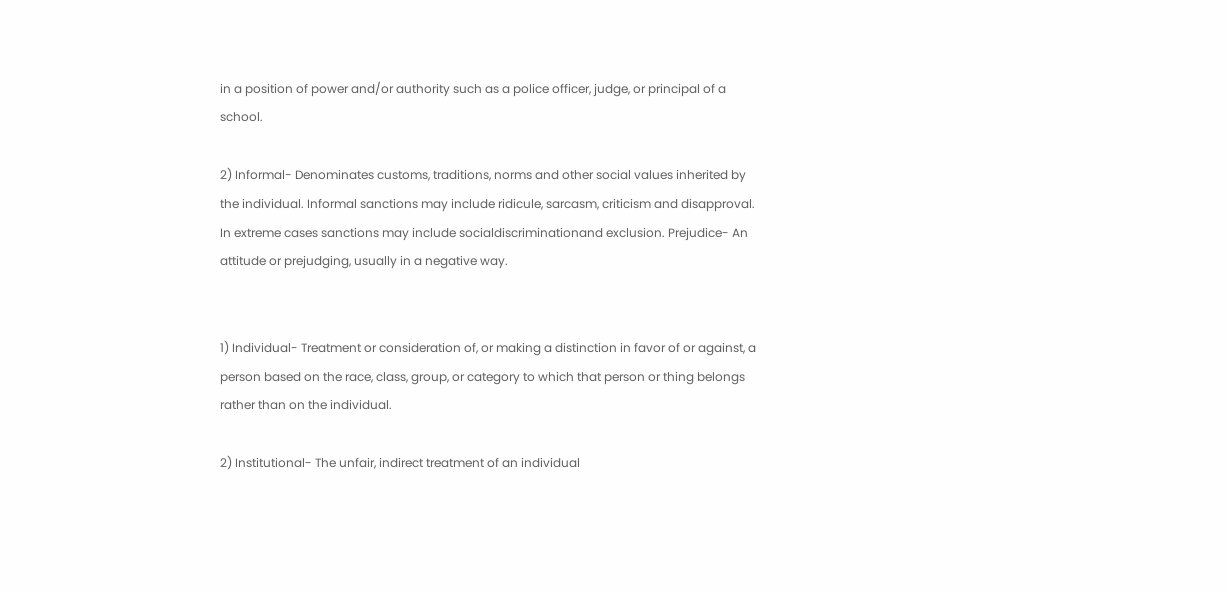in a position of power and/or authority such as a police officer, judge, or principal of a school.

2) Informal- Denominates customs, traditions, norms and other social values inherited by the individual. Informal sanctions may include ridicule, sarcasm, criticism and disapproval. In extreme cases sanctions may include socialdiscriminationand exclusion. Prejudice- An attitude or prejudging, usually in a negative way.


1) Individual- Treatment or consideration of, or making a distinction in favor of or against, a person based on the race, class, group, or category to which that person or thing belongs rather than on the individual.

2) Institutional- The unfair, indirect treatment of an individual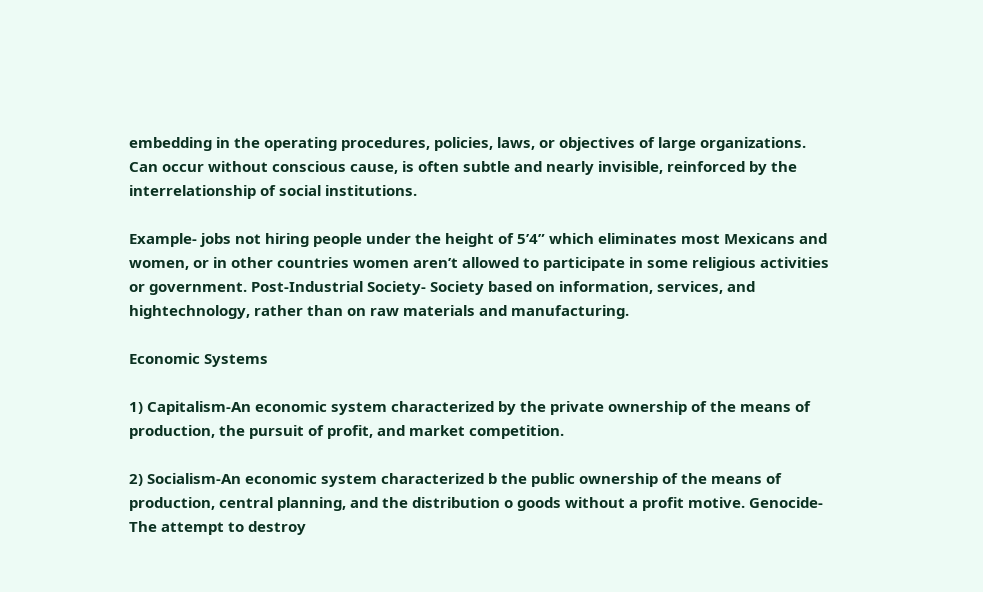embedding in the operating procedures, policies, laws, or objectives of large organizations. Can occur without conscious cause, is often subtle and nearly invisible, reinforced by the interrelationship of social institutions.

Example- jobs not hiring people under the height of 5’4” which eliminates most Mexicans and women, or in other countries women aren’t allowed to participate in some religious activities or government. Post-Industrial Society- Society based on information, services, and hightechnology, rather than on raw materials and manufacturing.

Economic Systems

1) Capitalism-An economic system characterized by the private ownership of the means of production, the pursuit of profit, and market competition.

2) Socialism-An economic system characterized b the public ownership of the means of production, central planning, and the distribution o goods without a profit motive. Genocide- The attempt to destroy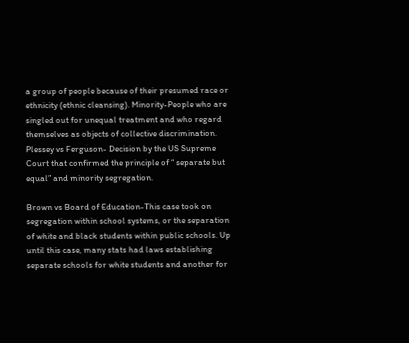a group of people because of their presumed race or ethnicity (ethnic cleansing). Minority-People who are singled out for unequal treatment and who regard themselves as objects of collective discrimination. Plessey vs Ferguson- Decision by the US Supreme Court that confirmed the principle of “ separate but equal” and minority segregation.

Brown vs Board of Education-This case took on segregation within school systems, or the separation of white and black students within public schools. Up until this case, many stats had laws establishing separate schools for white students and another for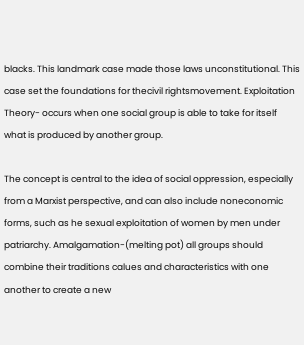blacks. This landmark case made those laws unconstitutional. This case set the foundations for thecivil rightsmovement. Exploitation Theory- occurs when one social group is able to take for itself what is produced by another group.

The concept is central to the idea of social oppression, especially from a Marxist perspective, and can also include noneconomic forms, such as he sexual exploitation of women by men under patriarchy. Amalgamation-(melting pot) all groups should combine their traditions calues and characteristics with one another to create a new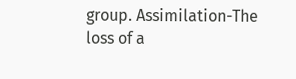group. Assimilation-The loss of a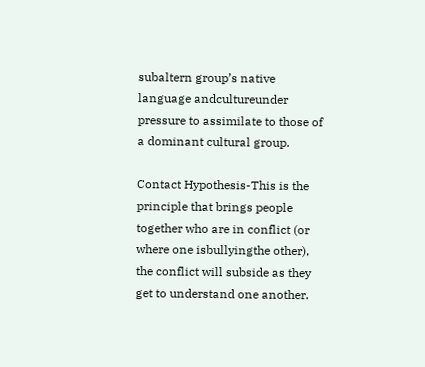subaltern group’s native language andcultureunder pressure to assimilate to those of a dominant cultural group.

Contact Hypothesis-This is the principle that brings people together who are in conflict (or where one isbullyingthe other), the conflict will subside as they get to understand one another.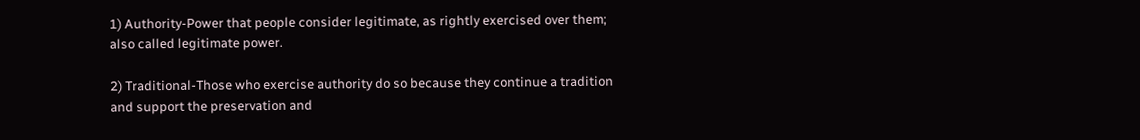1) Authority-Power that people consider legitimate, as rightly exercised over them; also called legitimate power.

2) Traditional-Those who exercise authority do so because they continue a tradition and support the preservation and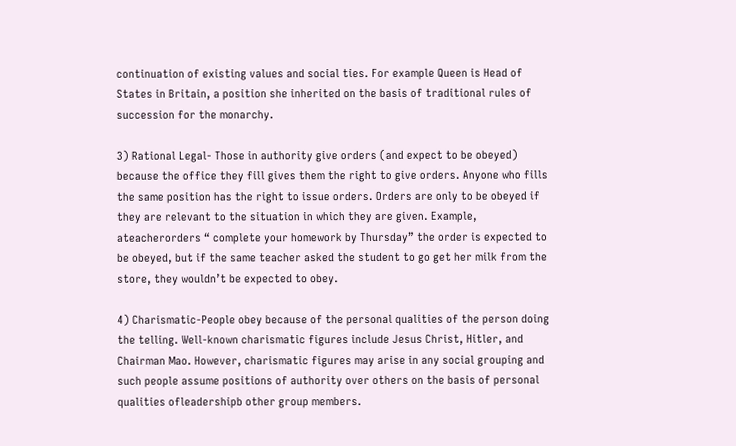continuation of existing values and social ties. For example Queen is Head of States in Britain, a position she inherited on the basis of traditional rules of succession for the monarchy.

3) Rational Legal- Those in authority give orders (and expect to be obeyed) because the office they fill gives them the right to give orders. Anyone who fills the same position has the right to issue orders. Orders are only to be obeyed if they are relevant to the situation in which they are given. Example, ateacherorders “ complete your homework by Thursday” the order is expected to be obeyed, but if the same teacher asked the student to go get her milk from the store, they wouldn’t be expected to obey.

4) Charismatic-People obey because of the personal qualities of the person doing the telling. Well-known charismatic figures include Jesus Christ, Hitler, and Chairman Mao. However, charismatic figures may arise in any social grouping and such people assume positions of authority over others on the basis of personal qualities ofleadershipb other group members.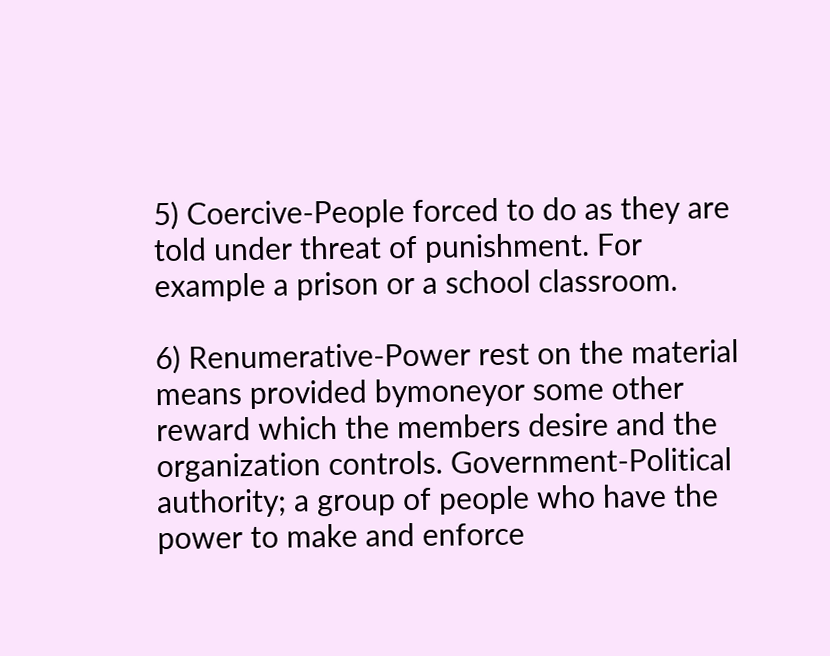5) Coercive-People forced to do as they are told under threat of punishment. For example a prison or a school classroom.

6) Renumerative-Power rest on the material means provided bymoneyor some other reward which the members desire and the organization controls. Government-Political authority; a group of people who have the power to make and enforce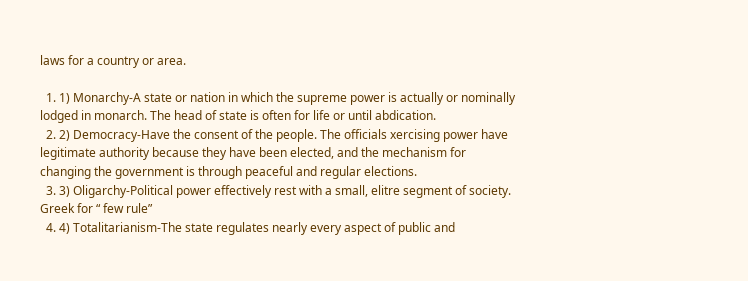laws for a country or area.

  1. 1) Monarchy-A state or nation in which the supreme power is actually or nominally lodged in monarch. The head of state is often for life or until abdication.
  2. 2) Democracy-Have the consent of the people. The officials xercising power have legitimate authority because they have been elected, and the mechanism for changing the government is through peaceful and regular elections.
  3. 3) Oligarchy-Political power effectively rest with a small, elitre segment of society. Greek for “ few rule”
  4. 4) Totalitarianism-The state regulates nearly every aspect of public and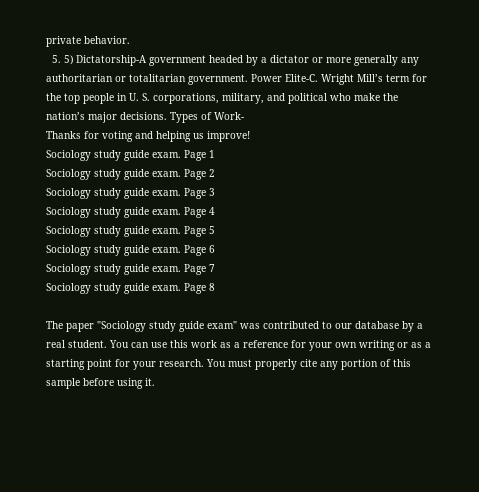private behavior.
  5. 5) Dictatorship-A government headed by a dictator or more generally any authoritarian or totalitarian government. Power Elite-C. Wright Mill’s term for the top people in U. S. corporations, military, and political who make the nation’s major decisions. Types of Work-
Thanks for voting and helping us improve!
Sociology study guide exam. Page 1
Sociology study guide exam. Page 2
Sociology study guide exam. Page 3
Sociology study guide exam. Page 4
Sociology study guide exam. Page 5
Sociology study guide exam. Page 6
Sociology study guide exam. Page 7
Sociology study guide exam. Page 8

The paper "Sociology study guide exam" was contributed to our database by a real student. You can use this work as a reference for your own writing or as a starting point for your research. You must properly cite any portion of this sample before using it.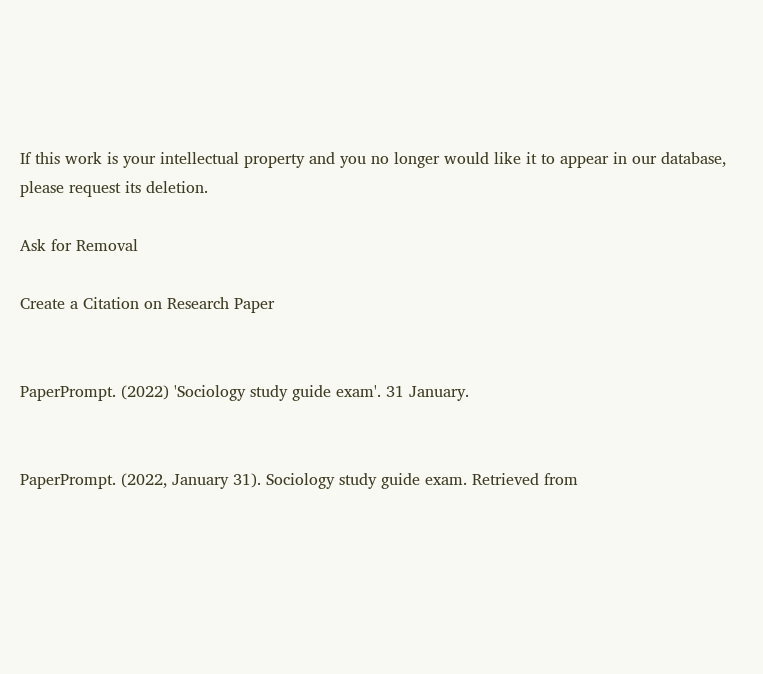If this work is your intellectual property and you no longer would like it to appear in our database, please request its deletion.

Ask for Removal

Create a Citation on Research Paper


PaperPrompt. (2022) 'Sociology study guide exam'. 31 January.


PaperPrompt. (2022, January 31). Sociology study guide exam. Retrieved from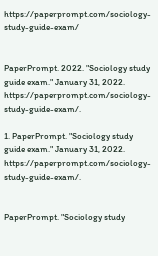https://paperprompt.com/sociology-study-guide-exam/


PaperPrompt. 2022. "Sociology study guide exam." January 31, 2022. https://paperprompt.com/sociology-study-guide-exam/.

1. PaperPrompt. "Sociology study guide exam." January 31, 2022. https://paperprompt.com/sociology-study-guide-exam/.


PaperPrompt. "Sociology study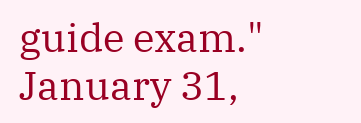guide exam." January 31,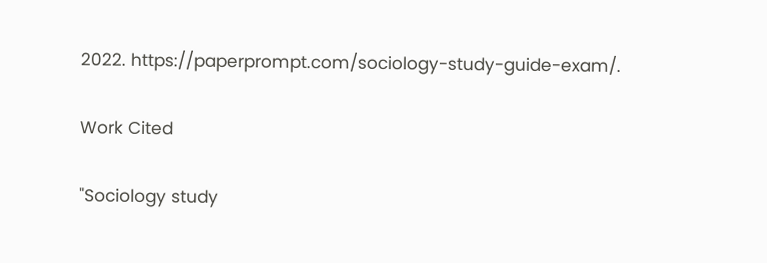2022. https://paperprompt.com/sociology-study-guide-exam/.

Work Cited

"Sociology study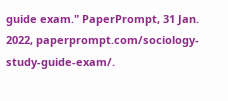guide exam." PaperPrompt, 31 Jan. 2022, paperprompt.com/sociology-study-guide-exam/.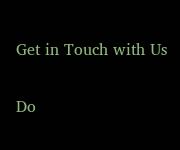Get in Touch with Us

Do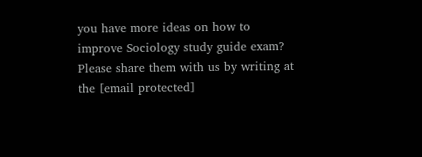you have more ideas on how to improve Sociology study guide exam? Please share them with us by writing at the [email protected]